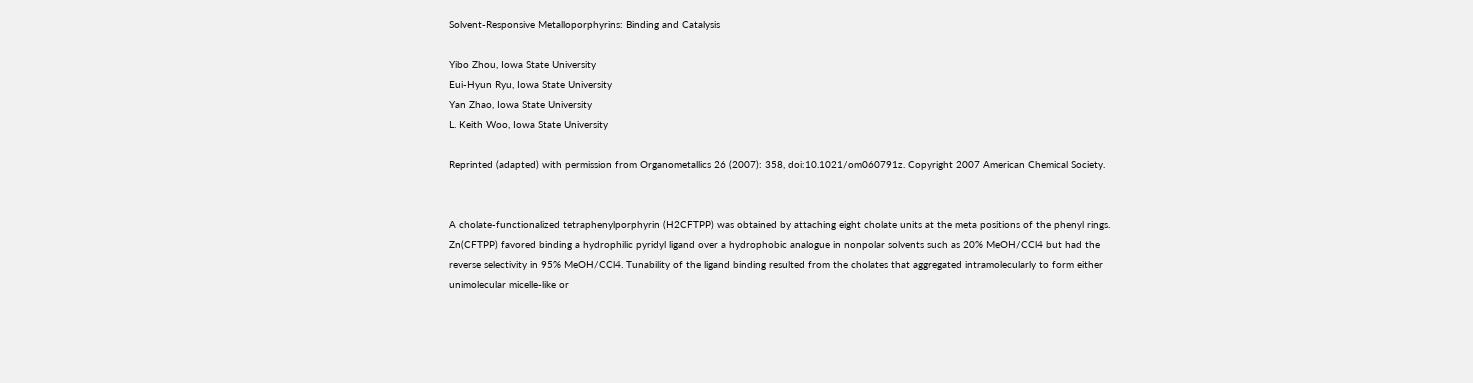Solvent-Responsive Metalloporphyrins: Binding and Catalysis

Yibo Zhou, Iowa State University
Eui-Hyun Ryu, Iowa State University
Yan Zhao, Iowa State University
L. Keith Woo, Iowa State University

Reprinted (adapted) with permission from Organometallics 26 (2007): 358, doi:10.1021/om060791z. Copyright 2007 American Chemical Society.


A cholate-functionalized tetraphenylporphyrin (H2CFTPP) was obtained by attaching eight cholate units at the meta positions of the phenyl rings. Zn(CFTPP) favored binding a hydrophilic pyridyl ligand over a hydrophobic analogue in nonpolar solvents such as 20% MeOH/CCl4 but had the reverse selectivity in 95% MeOH/CCl4. Tunability of the ligand binding resulted from the cholates that aggregated intramolecularly to form either unimolecular micelle-like or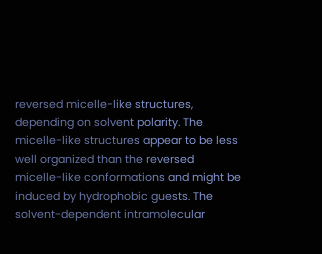reversed micelle-like structures, depending on solvent polarity. The micelle-like structures appear to be less well organized than the reversed micelle-like conformations and might be induced by hydrophobic guests. The solvent-dependent intramolecular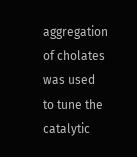aggregation of cholates was used to tune the catalytic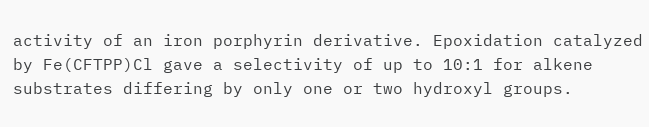activity of an iron porphyrin derivative. Epoxidation catalyzed by Fe(CFTPP)Cl gave a selectivity of up to 10:1 for alkene substrates differing by only one or two hydroxyl groups.